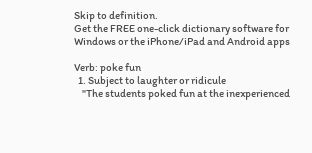Skip to definition.
Get the FREE one-click dictionary software for Windows or the iPhone/iPad and Android apps

Verb: poke fun
  1. Subject to laughter or ridicule
    "The students poked fun at the inexperienced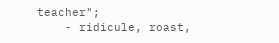teacher";
    - ridicule, roast,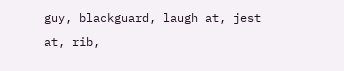guy, blackguard, laugh at, jest at, rib,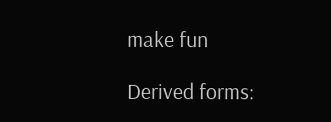make fun

Derived forms: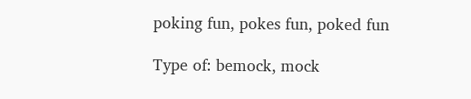poking fun, pokes fun, poked fun

Type of: bemock, mock